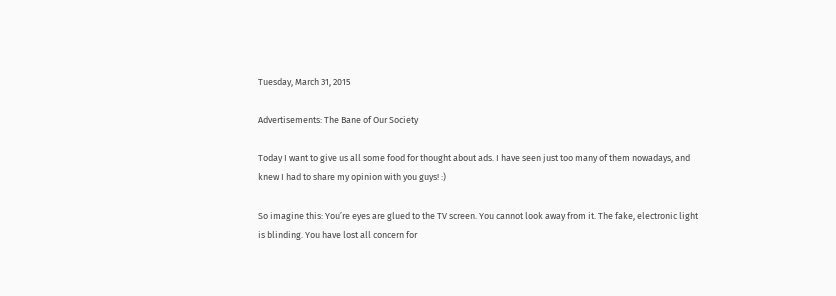Tuesday, March 31, 2015

Advertisements: The Bane of Our Society

Today I want to give us all some food for thought about ads. I have seen just too many of them nowadays, and knew I had to share my opinion with you guys! :)

So imagine this: You’re eyes are glued to the TV screen. You cannot look away from it. The fake, electronic light is blinding. You have lost all concern for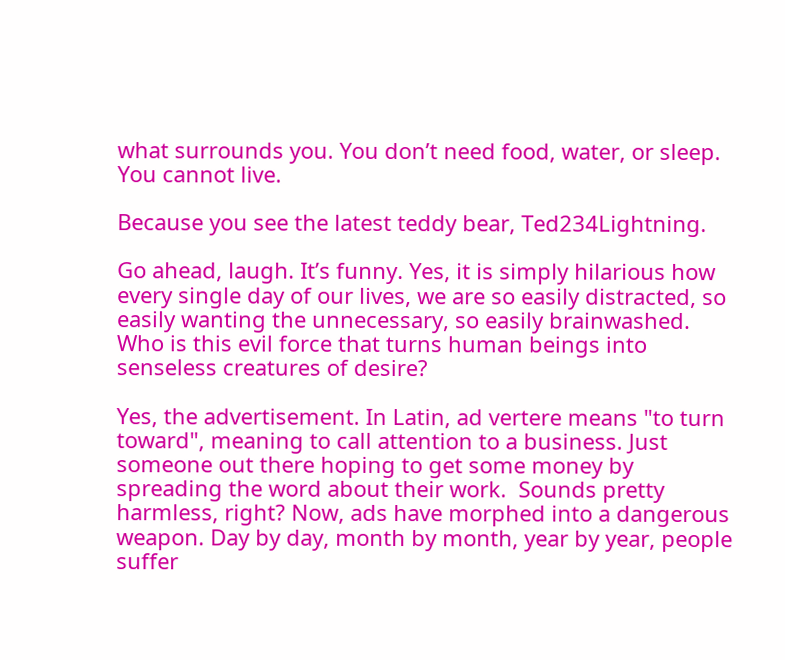what surrounds you. You don’t need food, water, or sleep. You cannot live.

Because you see the latest teddy bear, Ted234Lightning.

Go ahead, laugh. It’s funny. Yes, it is simply hilarious how every single day of our lives, we are so easily distracted, so easily wanting the unnecessary, so easily brainwashed. Who is this evil force that turns human beings into senseless creatures of desire?

Yes, the advertisement. In Latin, ad vertere means "to turn toward", meaning to call attention to a business. Just someone out there hoping to get some money by spreading the word about their work.  Sounds pretty harmless, right? Now, ads have morphed into a dangerous weapon. Day by day, month by month, year by year, people suffer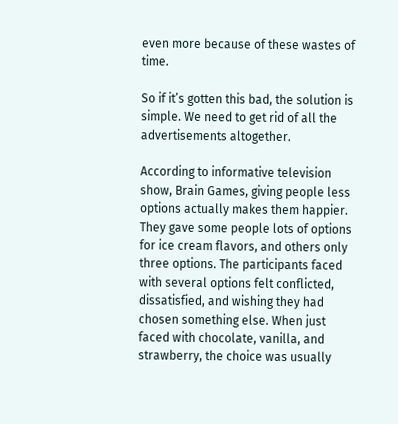even more because of these wastes of time.

So if it’s gotten this bad, the solution is simple. We need to get rid of all the advertisements altogether.

According to informative television show, Brain Games, giving people less options actually makes them happier. They gave some people lots of options for ice cream flavors, and others only three options. The participants faced with several options felt conflicted, dissatisfied, and wishing they had chosen something else. When just faced with chocolate, vanilla, and strawberry, the choice was usually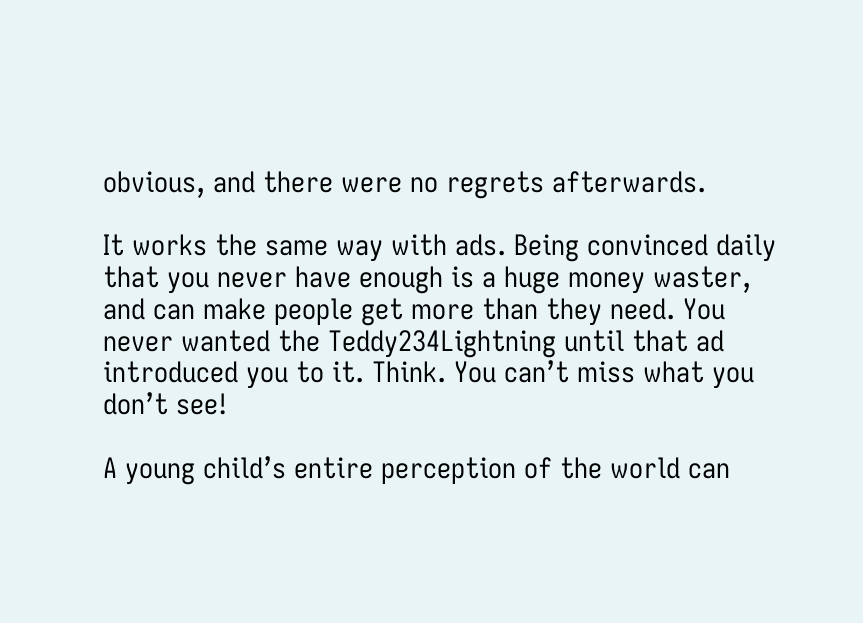obvious, and there were no regrets afterwards.

It works the same way with ads. Being convinced daily that you never have enough is a huge money waster, and can make people get more than they need. You never wanted the Teddy234Lightning until that ad introduced you to it. Think. You can’t miss what you don’t see!

A young child’s entire perception of the world can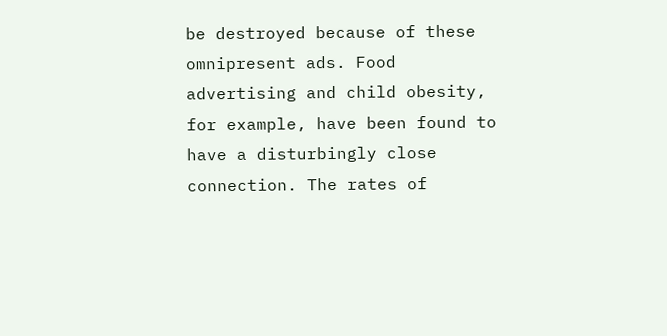be destroyed because of these omnipresent ads. Food advertising and child obesity, for example, have been found to have a disturbingly close connection. The rates of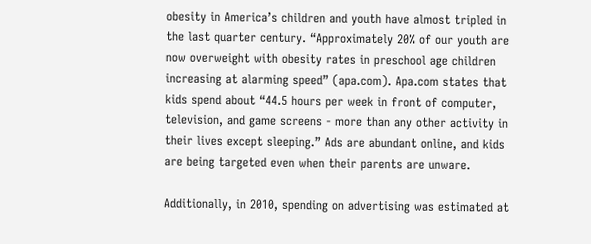obesity in America’s children and youth have almost tripled in the last quarter century. “Approximately 20% of our youth are now overweight with obesity rates in preschool age children increasing at alarming speed” (apa.com). Apa.com states that kids spend about “44.5 hours per week in front of computer, television, and game screens - more than any other activity in their lives except sleeping.” Ads are abundant online, and kids are being targeted even when their parents are unware.

Additionally, in 2010, spending on advertising was estimated at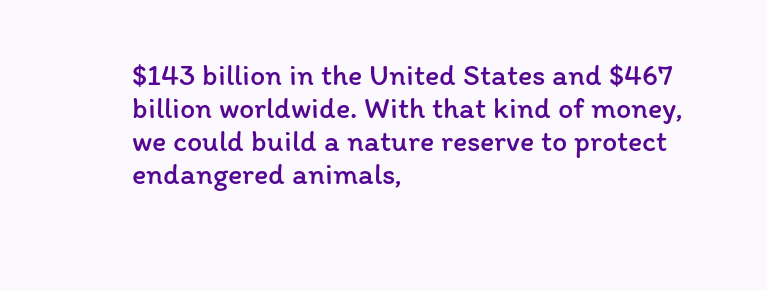$143 billion in the United States and $467 billion worldwide. With that kind of money, we could build a nature reserve to protect endangered animals,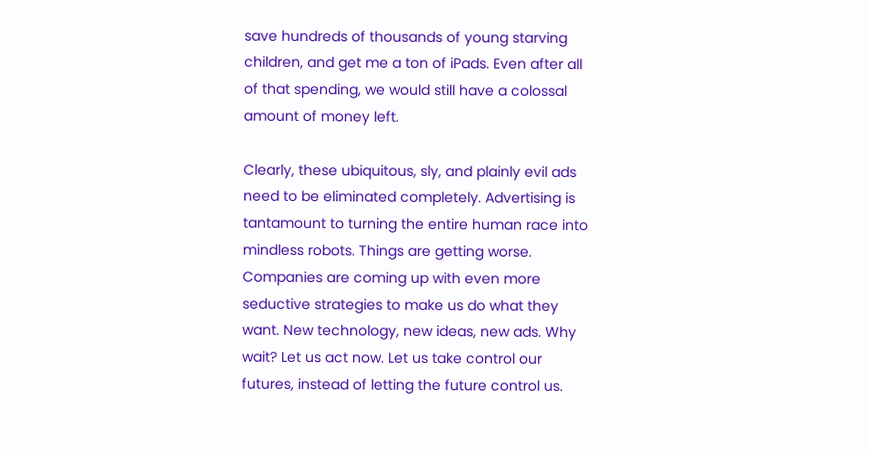save hundreds of thousands of young starving children, and get me a ton of iPads. Even after all of that spending, we would still have a colossal amount of money left.

Clearly, these ubiquitous, sly, and plainly evil ads need to be eliminated completely. Advertising is tantamount to turning the entire human race into mindless robots. Things are getting worse. Companies are coming up with even more seductive strategies to make us do what they want. New technology, new ideas, new ads. Why wait? Let us act now. Let us take control our futures, instead of letting the future control us.